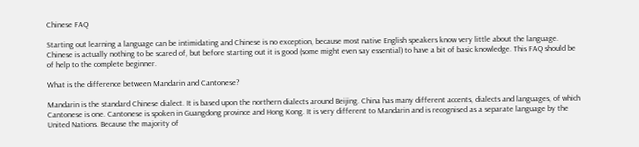Chinese FAQ

Starting out learning a language can be intimidating and Chinese is no exception, because most native English speakers know very little about the language. Chinese is actually nothing to be scared of, but before starting out it is good (some might even say essential) to have a bit of basic knowledge. This FAQ should be of help to the complete beginner.

What is the difference between Mandarin and Cantonese?

Mandarin is the standard Chinese dialect. It is based upon the northern dialects around Beijing. China has many different accents, dialects and languages, of which Cantonese is one. Cantonese is spoken in Guangdong province and Hong Kong. It is very different to Mandarin and is recognised as a separate language by the United Nations. Because the majority of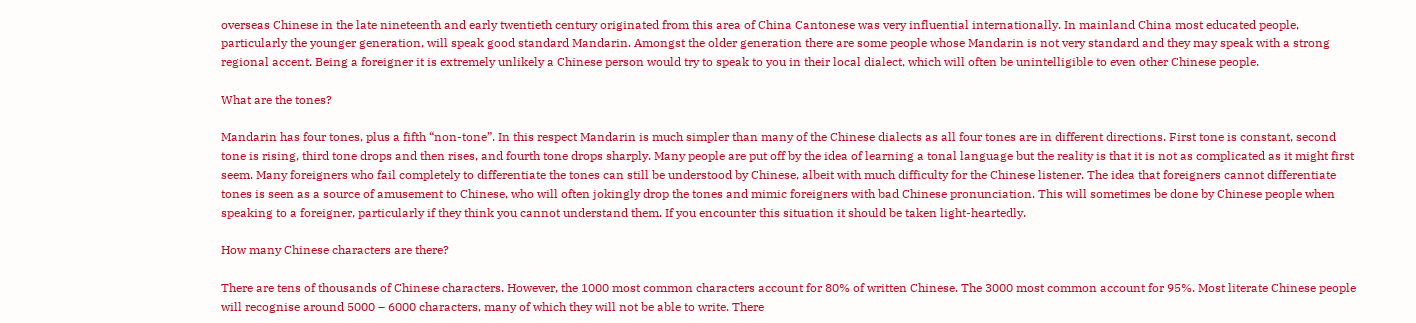overseas Chinese in the late nineteenth and early twentieth century originated from this area of China Cantonese was very influential internationally. In mainland China most educated people, particularly the younger generation, will speak good standard Mandarin. Amongst the older generation there are some people whose Mandarin is not very standard and they may speak with a strong regional accent. Being a foreigner it is extremely unlikely a Chinese person would try to speak to you in their local dialect, which will often be unintelligible to even other Chinese people.

What are the tones?

Mandarin has four tones, plus a fifth “non-tone”. In this respect Mandarin is much simpler than many of the Chinese dialects as all four tones are in different directions. First tone is constant, second tone is rising, third tone drops and then rises, and fourth tone drops sharply. Many people are put off by the idea of learning a tonal language but the reality is that it is not as complicated as it might first seem. Many foreigners who fail completely to differentiate the tones can still be understood by Chinese, albeit with much difficulty for the Chinese listener. The idea that foreigners cannot differentiate tones is seen as a source of amusement to Chinese, who will often jokingly drop the tones and mimic foreigners with bad Chinese pronunciation. This will sometimes be done by Chinese people when speaking to a foreigner, particularly if they think you cannot understand them. If you encounter this situation it should be taken light-heartedly.

How many Chinese characters are there?

There are tens of thousands of Chinese characters. However, the 1000 most common characters account for 80% of written Chinese. The 3000 most common account for 95%. Most literate Chinese people will recognise around 5000 – 6000 characters, many of which they will not be able to write. There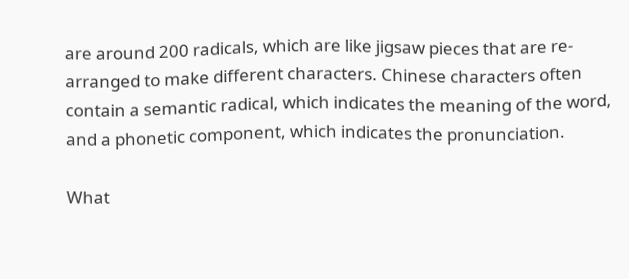are around 200 radicals, which are like jigsaw pieces that are re-arranged to make different characters. Chinese characters often contain a semantic radical, which indicates the meaning of the word, and a phonetic component, which indicates the pronunciation.

What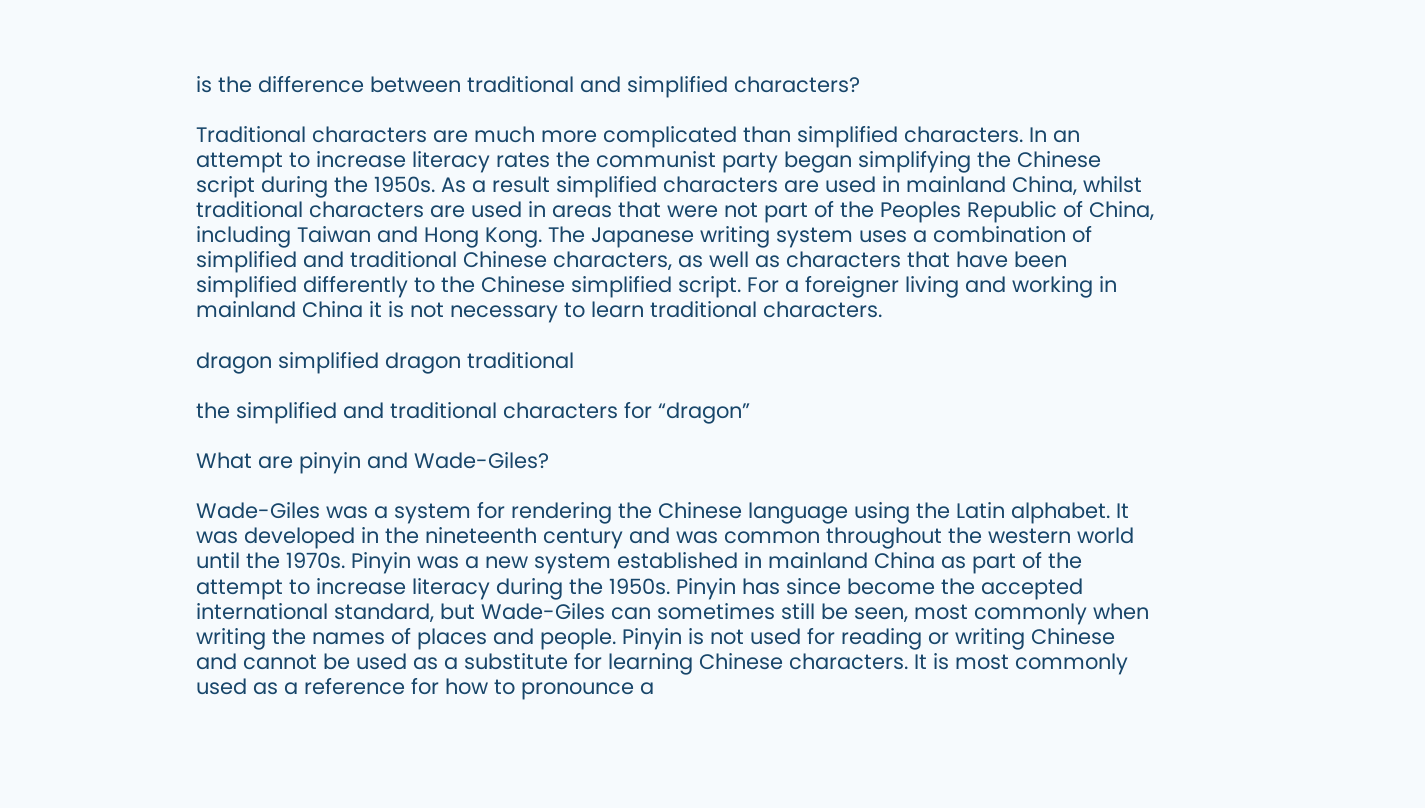is the difference between traditional and simplified characters?

Traditional characters are much more complicated than simplified characters. In an attempt to increase literacy rates the communist party began simplifying the Chinese script during the 1950s. As a result simplified characters are used in mainland China, whilst traditional characters are used in areas that were not part of the Peoples Republic of China, including Taiwan and Hong Kong. The Japanese writing system uses a combination of simplified and traditional Chinese characters, as well as characters that have been simplified differently to the Chinese simplified script. For a foreigner living and working in mainland China it is not necessary to learn traditional characters.

dragon simplified dragon traditional

the simplified and traditional characters for “dragon”

What are pinyin and Wade-Giles?

Wade-Giles was a system for rendering the Chinese language using the Latin alphabet. It was developed in the nineteenth century and was common throughout the western world until the 1970s. Pinyin was a new system established in mainland China as part of the attempt to increase literacy during the 1950s. Pinyin has since become the accepted international standard, but Wade-Giles can sometimes still be seen, most commonly when writing the names of places and people. Pinyin is not used for reading or writing Chinese and cannot be used as a substitute for learning Chinese characters. It is most commonly used as a reference for how to pronounce a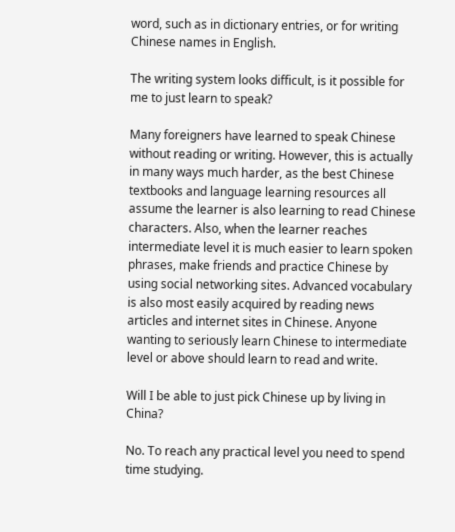word, such as in dictionary entries, or for writing Chinese names in English.

The writing system looks difficult, is it possible for me to just learn to speak?

Many foreigners have learned to speak Chinese without reading or writing. However, this is actually in many ways much harder, as the best Chinese textbooks and language learning resources all assume the learner is also learning to read Chinese characters. Also, when the learner reaches intermediate level it is much easier to learn spoken phrases, make friends and practice Chinese by using social networking sites. Advanced vocabulary is also most easily acquired by reading news articles and internet sites in Chinese. Anyone wanting to seriously learn Chinese to intermediate level or above should learn to read and write.

Will I be able to just pick Chinese up by living in China?

No. To reach any practical level you need to spend time studying.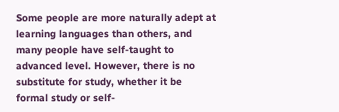Some people are more naturally adept at learning languages than others, and many people have self-taught to advanced level. However, there is no substitute for study, whether it be formal study or self-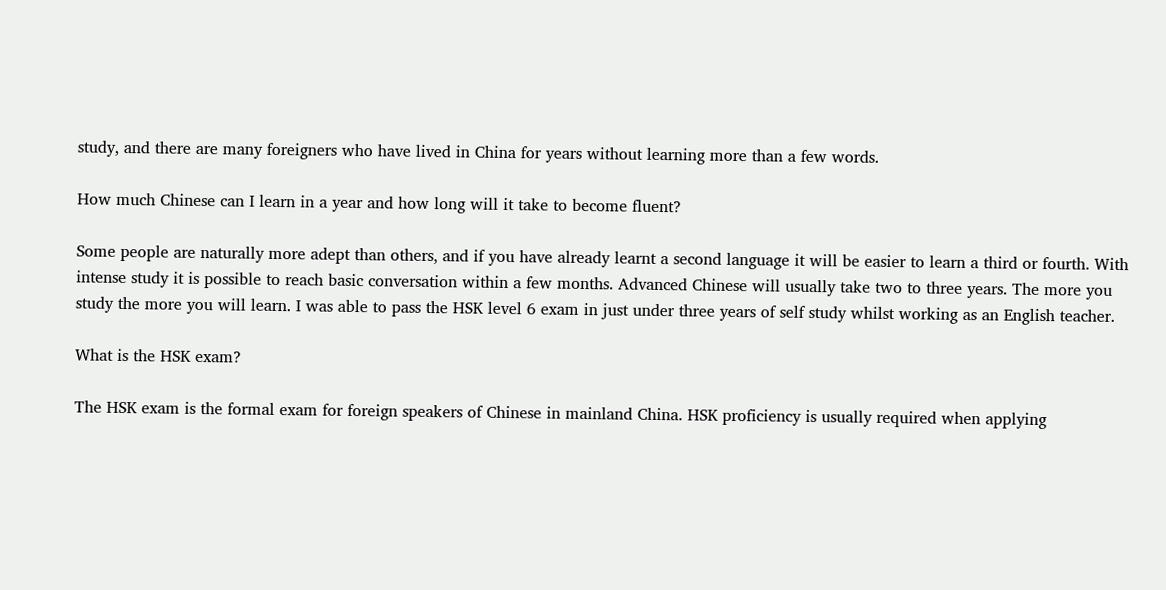study, and there are many foreigners who have lived in China for years without learning more than a few words.

How much Chinese can I learn in a year and how long will it take to become fluent?

Some people are naturally more adept than others, and if you have already learnt a second language it will be easier to learn a third or fourth. With intense study it is possible to reach basic conversation within a few months. Advanced Chinese will usually take two to three years. The more you study the more you will learn. I was able to pass the HSK level 6 exam in just under three years of self study whilst working as an English teacher.

What is the HSK exam?

The HSK exam is the formal exam for foreign speakers of Chinese in mainland China. HSK proficiency is usually required when applying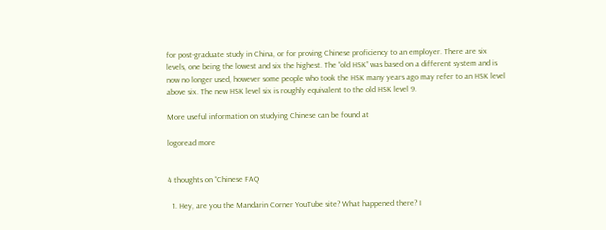for post-graduate study in China, or for proving Chinese proficiency to an employer. There are six levels, one being the lowest and six the highest. The “old HSK” was based on a different system and is now no longer used, however some people who took the HSK many years ago may refer to an HSK level above six. The new HSK level six is roughly equivalent to the old HSK level 9.

More useful information on studying Chinese can be found at

logoread more


4 thoughts on “Chinese FAQ

  1. Hey, are you the Mandarin Corner YouTube site? What happened there? I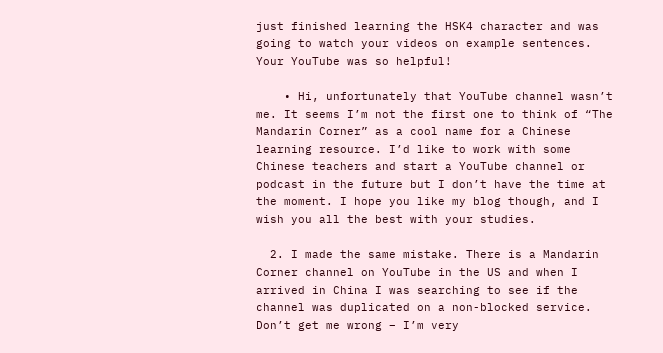just finished learning the HSK4 character and was going to watch your videos on example sentences. Your YouTube was so helpful!

    • Hi, unfortunately that YouTube channel wasn’t me. It seems I’m not the first one to think of “The Mandarin Corner” as a cool name for a Chinese learning resource. I’d like to work with some Chinese teachers and start a YouTube channel or podcast in the future but I don’t have the time at the moment. I hope you like my blog though, and I wish you all the best with your studies.

  2. I made the same mistake. There is a Mandarin Corner channel on YouTube in the US and when I arrived in China I was searching to see if the channel was duplicated on a non-blocked service. Don’t get me wrong – I’m very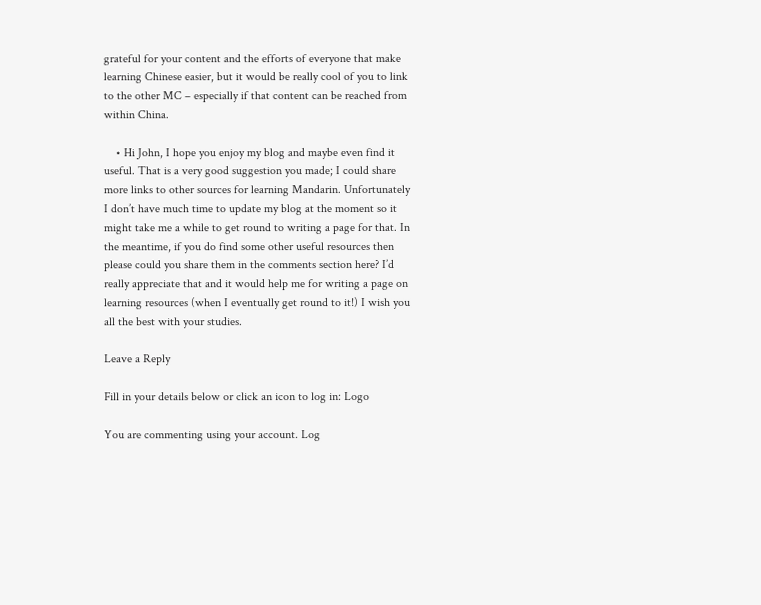grateful for your content and the efforts of everyone that make learning Chinese easier, but it would be really cool of you to link to the other MC – especially if that content can be reached from within China.

    • Hi John, I hope you enjoy my blog and maybe even find it useful. That is a very good suggestion you made; I could share more links to other sources for learning Mandarin. Unfortunately I don’t have much time to update my blog at the moment so it might take me a while to get round to writing a page for that. In the meantime, if you do find some other useful resources then please could you share them in the comments section here? I’d really appreciate that and it would help me for writing a page on learning resources (when I eventually get round to it!) I wish you all the best with your studies.

Leave a Reply

Fill in your details below or click an icon to log in: Logo

You are commenting using your account. Log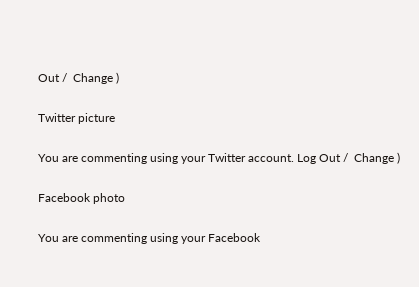Out /  Change )

Twitter picture

You are commenting using your Twitter account. Log Out /  Change )

Facebook photo

You are commenting using your Facebook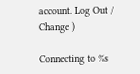account. Log Out /  Change )

Connecting to %s